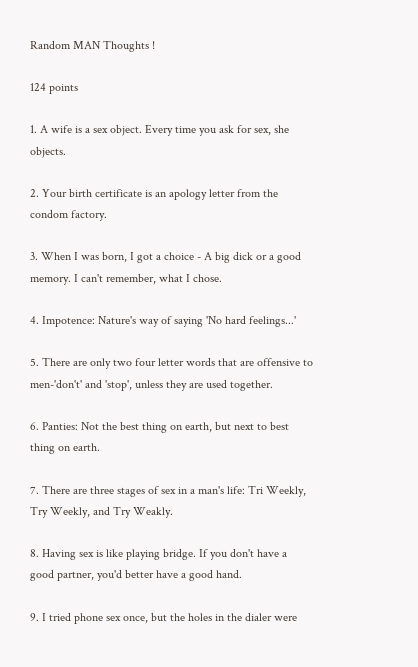Random MAN Thoughts !

124 points

1. A wife is a sex object. Every time you ask for sex, she objects.

2. Your birth certificate is an apology letter from the condom factory.

3. When I was born, I got a choice - A big dick or a good memory. I can't remember, what I chose.

4. Impotence: Nature's way of saying 'No hard feelings...'

5. There are only two four letter words that are offensive to men-'don't' and 'stop', unless they are used together.

6. Panties: Not the best thing on earth, but next to best thing on earth.

7. There are three stages of sex in a man's life: Tri Weekly, Try Weekly, and Try Weakly.

8. Having sex is like playing bridge. If you don't have a good partner, you'd better have a good hand.

9. I tried phone sex once, but the holes in the dialer were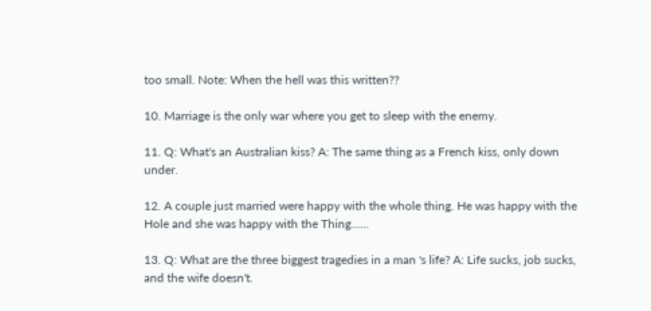too small. Note: When the hell was this written??

10. Marriage is the only war where you get to sleep with the enemy.

11. Q: What's an Australian kiss? A: The same thing as a French kiss, only down under.

12. A couple just married were happy with the whole thing. He was happy with the Hole and she was happy with the Thing......

13. Q: What are the three biggest tragedies in a man 's life? A: Life sucks, job sucks, and the wife doesn't.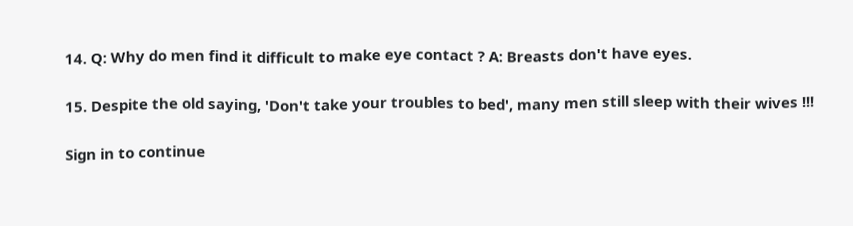14. Q: Why do men find it difficult to make eye contact ? A: Breasts don't have eyes.

15. Despite the old saying, 'Don't take your troubles to bed', many men still sleep with their wives !!!

Sign in to continue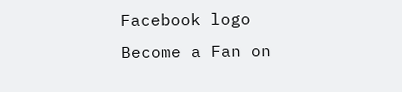Facebook logo
Become a Fan on